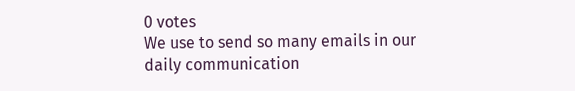0 votes
We use to send so many emails in our daily communication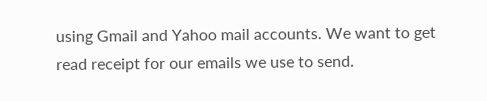using Gmail and Yahoo mail accounts. We want to get read receipt for our emails we use to send.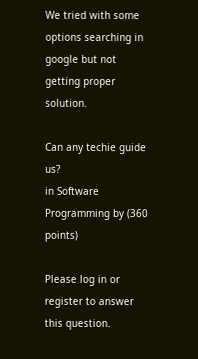We tried with some options searching in google but not getting proper solution.

Can any techie guide us?
in Software Programming by (360 points)

Please log in or register to answer this question.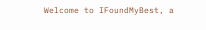Welcome to IFoundMyBest, a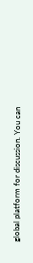global platform for discussion. You can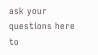ask your questions here to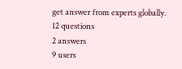get answer from experts globally.
12 questions
2 answers
9 users